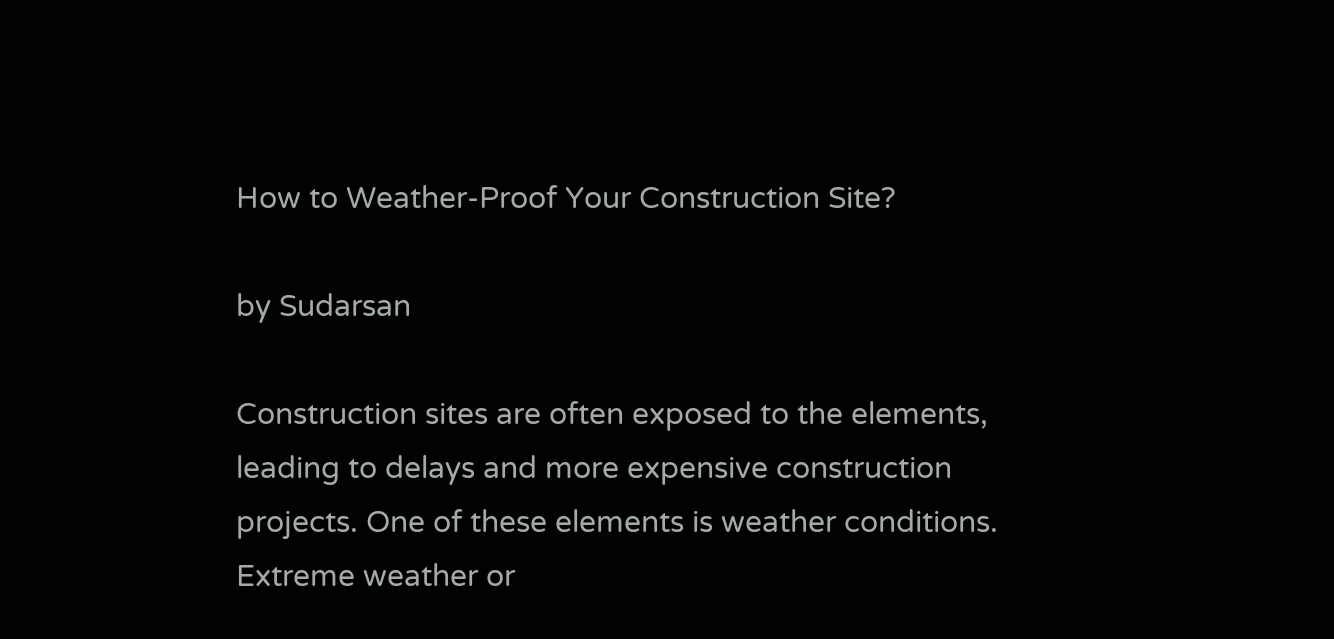How to Weather-Proof Your Construction Site?

by Sudarsan

Construction sites are often exposed to the elements, leading to delays and more expensive construction projects. One of these elements is weather conditions. Extreme weather or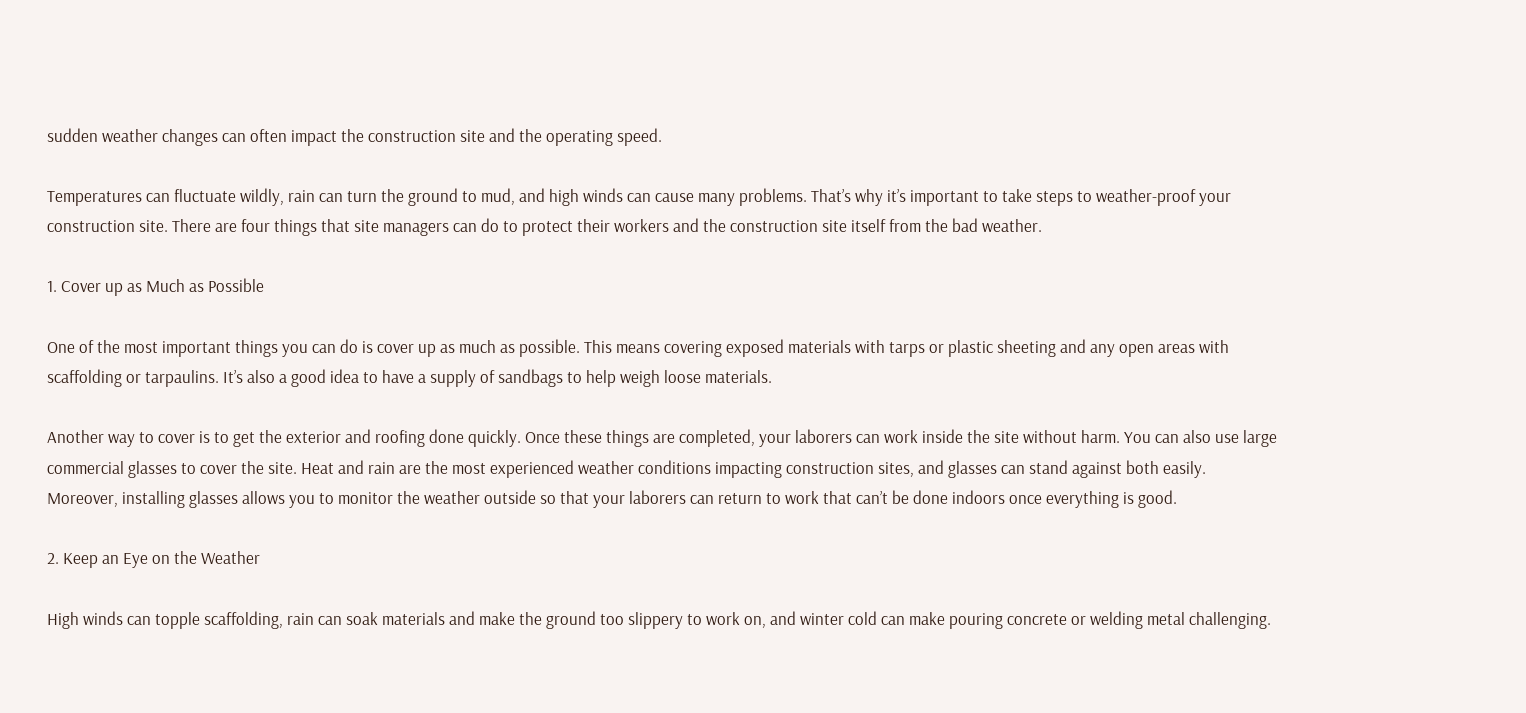sudden weather changes can often impact the construction site and the operating speed.

Temperatures can fluctuate wildly, rain can turn the ground to mud, and high winds can cause many problems. That’s why it’s important to take steps to weather-proof your construction site. There are four things that site managers can do to protect their workers and the construction site itself from the bad weather.

1. Cover up as Much as Possible

One of the most important things you can do is cover up as much as possible. This means covering exposed materials with tarps or plastic sheeting and any open areas with scaffolding or tarpaulins. It’s also a good idea to have a supply of sandbags to help weigh loose materials.

Another way to cover is to get the exterior and roofing done quickly. Once these things are completed, your laborers can work inside the site without harm. You can also use large commercial glasses to cover the site. Heat and rain are the most experienced weather conditions impacting construction sites, and glasses can stand against both easily. Moreover, installing glasses allows you to monitor the weather outside so that your laborers can return to work that can’t be done indoors once everything is good.

2. Keep an Eye on the Weather

High winds can topple scaffolding, rain can soak materials and make the ground too slippery to work on, and winter cold can make pouring concrete or welding metal challenging.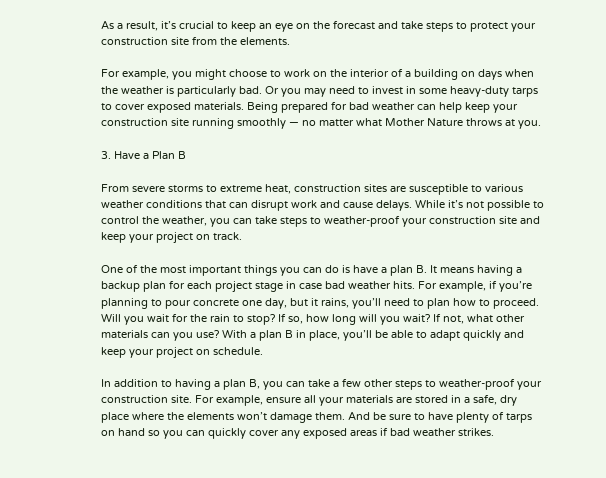As a result, it’s crucial to keep an eye on the forecast and take steps to protect your construction site from the elements.

For example, you might choose to work on the interior of a building on days when the weather is particularly bad. Or you may need to invest in some heavy-duty tarps to cover exposed materials. Being prepared for bad weather can help keep your construction site running smoothly — no matter what Mother Nature throws at you.

3. Have a Plan B

From severe storms to extreme heat, construction sites are susceptible to various weather conditions that can disrupt work and cause delays. While it’s not possible to control the weather, you can take steps to weather-proof your construction site and keep your project on track.

One of the most important things you can do is have a plan B. It means having a backup plan for each project stage in case bad weather hits. For example, if you’re planning to pour concrete one day, but it rains, you’ll need to plan how to proceed. Will you wait for the rain to stop? If so, how long will you wait? If not, what other materials can you use? With a plan B in place, you’ll be able to adapt quickly and keep your project on schedule.

In addition to having a plan B, you can take a few other steps to weather-proof your construction site. For example, ensure all your materials are stored in a safe, dry place where the elements won’t damage them. And be sure to have plenty of tarps on hand so you can quickly cover any exposed areas if bad weather strikes.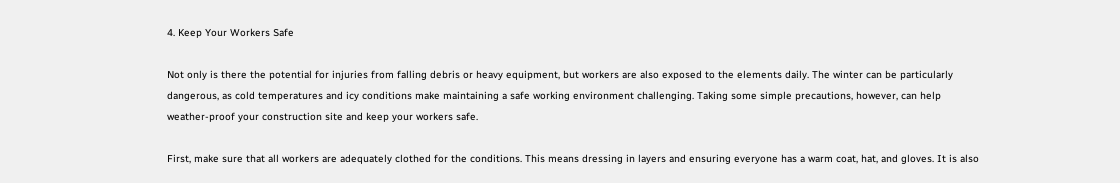4. Keep Your Workers Safe

Not only is there the potential for injuries from falling debris or heavy equipment, but workers are also exposed to the elements daily. The winter can be particularly dangerous, as cold temperatures and icy conditions make maintaining a safe working environment challenging. Taking some simple precautions, however, can help weather-proof your construction site and keep your workers safe.

First, make sure that all workers are adequately clothed for the conditions. This means dressing in layers and ensuring everyone has a warm coat, hat, and gloves. It is also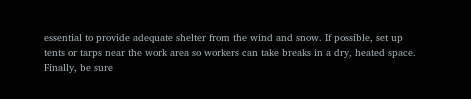essential to provide adequate shelter from the wind and snow. If possible, set up tents or tarps near the work area so workers can take breaks in a dry, heated space. Finally, be sure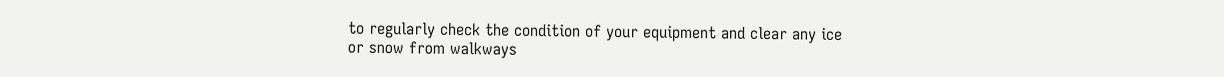to regularly check the condition of your equipment and clear any ice or snow from walkways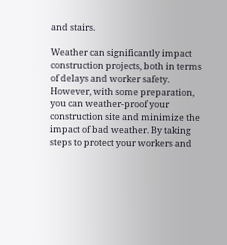and stairs.

Weather can significantly impact construction projects, both in terms of delays and worker safety. However, with some preparation, you can weather-proof your construction site and minimize the impact of bad weather. By taking steps to protect your workers and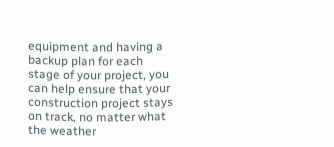equipment and having a backup plan for each stage of your project, you can help ensure that your construction project stays on track, no matter what the weather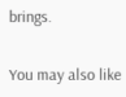brings.

You may also like